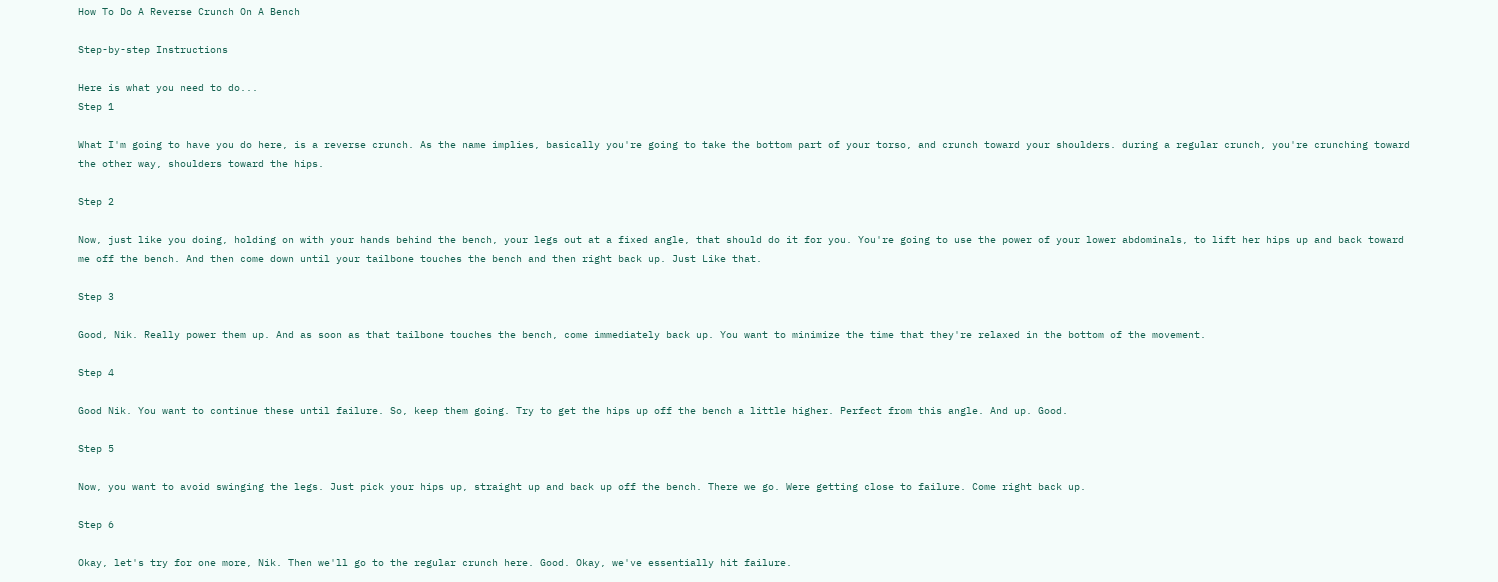How To Do A Reverse Crunch On A Bench

Step-by-step Instructions

Here is what you need to do...
Step 1

What I'm going to have you do here, is a reverse crunch. As the name implies, basically you're going to take the bottom part of your torso, and crunch toward your shoulders. during a regular crunch, you're crunching toward the other way, shoulders toward the hips.

Step 2

Now, just like you doing, holding on with your hands behind the bench, your legs out at a fixed angle, that should do it for you. You're going to use the power of your lower abdominals, to lift her hips up and back toward me off the bench. And then come down until your tailbone touches the bench and then right back up. Just Like that.

Step 3

Good, Nik. Really power them up. And as soon as that tailbone touches the bench, come immediately back up. You want to minimize the time that they're relaxed in the bottom of the movement.

Step 4

Good Nik. You want to continue these until failure. So, keep them going. Try to get the hips up off the bench a little higher. Perfect from this angle. And up. Good.

Step 5

Now, you want to avoid swinging the legs. Just pick your hips up, straight up and back up off the bench. There we go. Were getting close to failure. Come right back up.

Step 6

Okay, let's try for one more, Nik. Then we'll go to the regular crunch here. Good. Okay, we've essentially hit failure.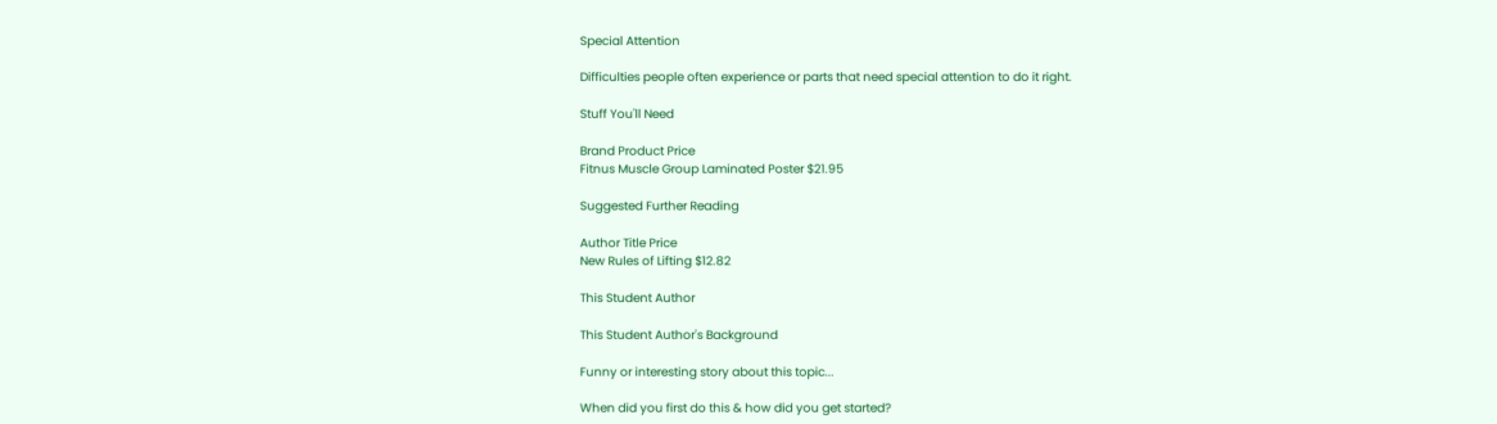Special Attention

Difficulties people often experience or parts that need special attention to do it right.

Stuff You'll Need

Brand Product Price
Fitnus Muscle Group Laminated Poster $21.95

Suggested Further Reading

Author Title Price
New Rules of Lifting $12.82

This Student Author

This Student Author's Background

Funny or interesting story about this topic...

When did you first do this & how did you get started?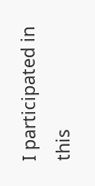I participated in this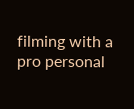filming with a pro personal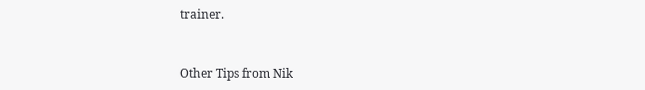trainer.


Other Tips from Nik